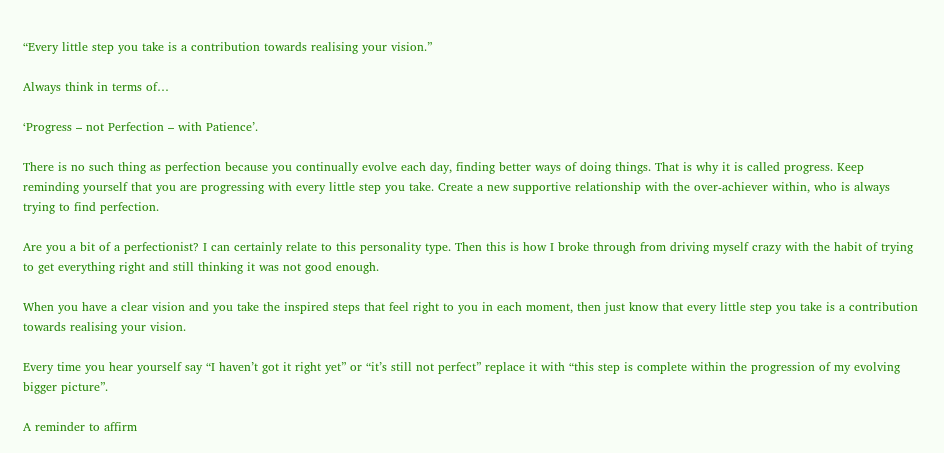“Every little step you take is a contribution towards realising your vision.”

Always think in terms of…

‘Progress – not Perfection – with Patience’.

There is no such thing as perfection because you continually evolve each day, finding better ways of doing things. That is why it is called progress. Keep reminding yourself that you are progressing with every little step you take. Create a new supportive relationship with the over-achiever within, who is always trying to find perfection.

Are you a bit of a perfectionist? I can certainly relate to this personality type. Then this is how I broke through from driving myself crazy with the habit of trying to get everything right and still thinking it was not good enough.

When you have a clear vision and you take the inspired steps that feel right to you in each moment, then just know that every little step you take is a contribution towards realising your vision.

Every time you hear yourself say “I haven’t got it right yet” or “it’s still not perfect” replace it with “this step is complete within the progression of my evolving bigger picture”.

A reminder to affirm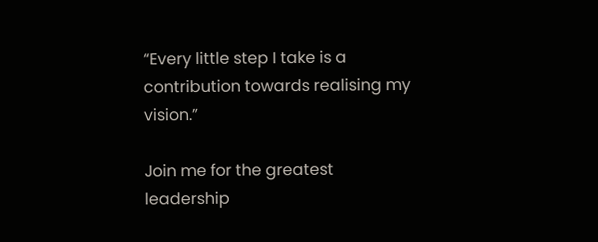“Every little step I take is a contribution towards realising my vision.”

Join me for the greatest leadership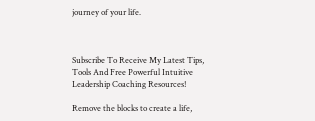journey of your life.



Subscribe To Receive My Latest Tips,
Tools And Free Powerful Intuitive
Leadership Coaching Resources!

Remove the blocks to create a life,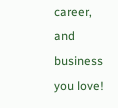career,
and business you love!